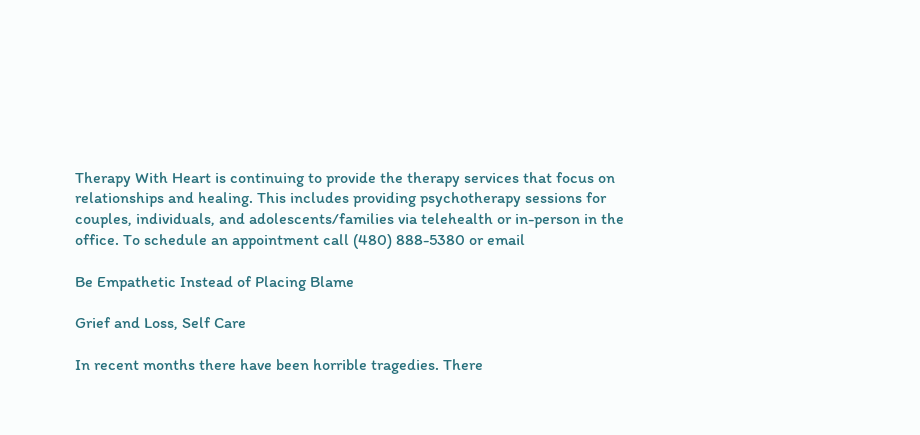Therapy With Heart is continuing to provide the therapy services that focus on relationships and healing. This includes providing psychotherapy sessions for couples, individuals, and adolescents/families via telehealth or in-person in the office. To schedule an appointment call (480) 888-5380 or email

Be Empathetic Instead of Placing Blame

Grief and Loss, Self Care

In recent months there have been horrible tragedies. There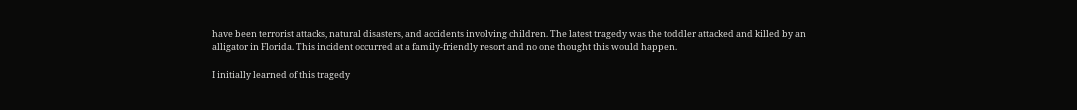have been terrorist attacks, natural disasters, and accidents involving children. The latest tragedy was the toddler attacked and killed by an alligator in Florida. This incident occurred at a family-friendly resort and no one thought this would happen.

I initially learned of this tragedy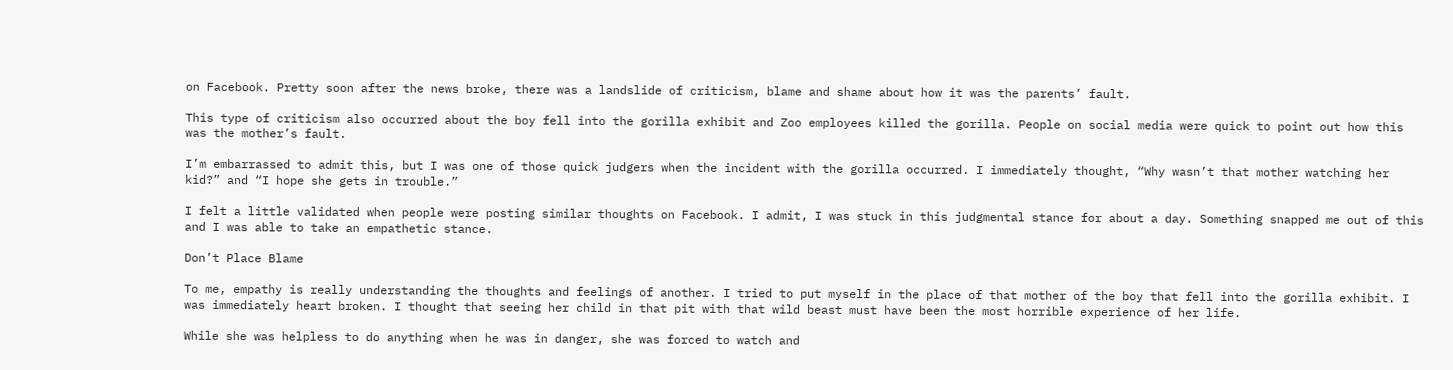on Facebook. Pretty soon after the news broke, there was a landslide of criticism, blame and shame about how it was the parents’ fault.

This type of criticism also occurred about the boy fell into the gorilla exhibit and Zoo employees killed the gorilla. People on social media were quick to point out how this was the mother’s fault.

I’m embarrassed to admit this, but I was one of those quick judgers when the incident with the gorilla occurred. I immediately thought, “Why wasn’t that mother watching her kid?” and “I hope she gets in trouble.”

I felt a little validated when people were posting similar thoughts on Facebook. I admit, I was stuck in this judgmental stance for about a day. Something snapped me out of this and I was able to take an empathetic stance.

Don’t Place Blame

To me, empathy is really understanding the thoughts and feelings of another. I tried to put myself in the place of that mother of the boy that fell into the gorilla exhibit. I was immediately heart broken. I thought that seeing her child in that pit with that wild beast must have been the most horrible experience of her life.

While she was helpless to do anything when he was in danger, she was forced to watch and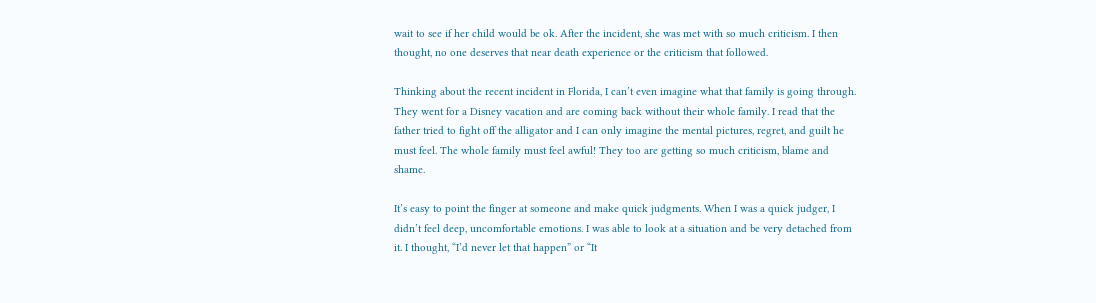wait to see if her child would be ok. After the incident, she was met with so much criticism. I then thought, no one deserves that near death experience or the criticism that followed.

Thinking about the recent incident in Florida, I can’t even imagine what that family is going through. They went for a Disney vacation and are coming back without their whole family. I read that the father tried to fight off the alligator and I can only imagine the mental pictures, regret, and guilt he must feel. The whole family must feel awful! They too are getting so much criticism, blame and shame.

It’s easy to point the finger at someone and make quick judgments. When I was a quick judger, I didn’t feel deep, uncomfortable emotions. I was able to look at a situation and be very detached from it. I thought, “I’d never let that happen” or “It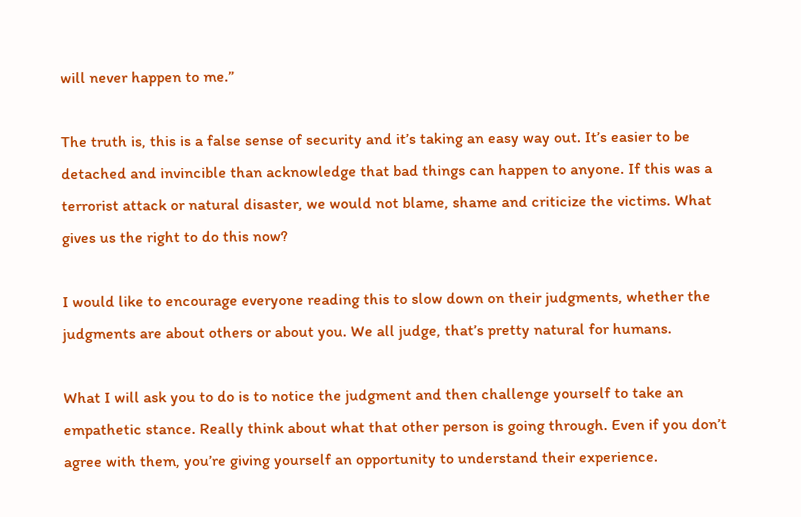will never happen to me.”

The truth is, this is a false sense of security and it’s taking an easy way out. It’s easier to be detached and invincible than acknowledge that bad things can happen to anyone. If this was a terrorist attack or natural disaster, we would not blame, shame and criticize the victims. What gives us the right to do this now?

I would like to encourage everyone reading this to slow down on their judgments, whether the judgments are about others or about you. We all judge, that’s pretty natural for humans.

What I will ask you to do is to notice the judgment and then challenge yourself to take an empathetic stance. Really think about what that other person is going through. Even if you don’t agree with them, you’re giving yourself an opportunity to understand their experience.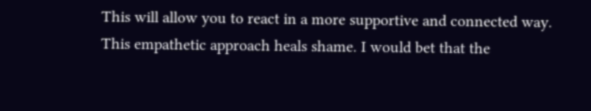This will allow you to react in a more supportive and connected way. This empathetic approach heals shame. I would bet that the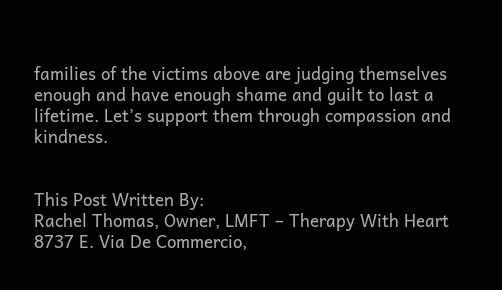families of the victims above are judging themselves enough and have enough shame and guilt to last a lifetime. Let’s support them through compassion and kindness.


This Post Written By:
Rachel Thomas, Owner, LMFT – Therapy With Heart
8737 E. Via De Commercio,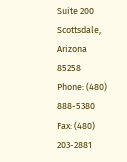Suite 200
Scottsdale, Arizona 85258
Phone: (480) 888-5380
Fax: (480) 203-2881